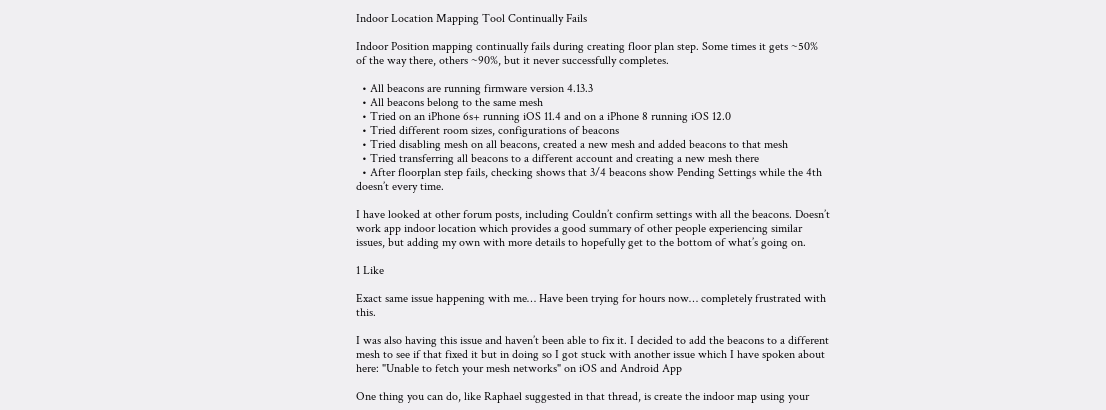Indoor Location Mapping Tool Continually Fails

Indoor Position mapping continually fails during creating floor plan step. Some times it gets ~50% of the way there, others ~90%, but it never successfully completes.

  • All beacons are running firmware version 4.13.3
  • All beacons belong to the same mesh
  • Tried on an iPhone 6s+ running iOS 11.4 and on a iPhone 8 running iOS 12.0
  • Tried different room sizes, configurations of beacons
  • Tried disabling mesh on all beacons, created a new mesh and added beacons to that mesh
  • Tried transferring all beacons to a different account and creating a new mesh there
  • After floorplan step fails, checking shows that 3/4 beacons show Pending Settings while the 4th doesn’t every time.

I have looked at other forum posts, including Couldn’t confirm settings with all the beacons. Doesn’t work app indoor location which provides a good summary of other people experiencing similar issues, but adding my own with more details to hopefully get to the bottom of what’s going on.

1 Like

Exact same issue happening with me… Have been trying for hours now… completely frustrated with this.

I was also having this issue and haven’t been able to fix it. I decided to add the beacons to a different mesh to see if that fixed it but in doing so I got stuck with another issue which I have spoken about here: "Unable to fetch your mesh networks" on iOS and Android App

One thing you can do, like Raphael suggested in that thread, is create the indoor map using your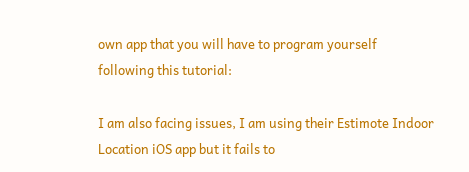own app that you will have to program yourself following this tutorial:

I am also facing issues, I am using their Estimote Indoor Location iOS app but it fails to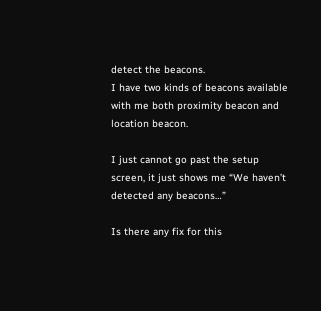detect the beacons.
I have two kinds of beacons available with me both proximity beacon and location beacon.

I just cannot go past the setup screen, it just shows me “We haven’t detected any beacons…”

Is there any fix for this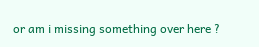or am i missing something over here ?